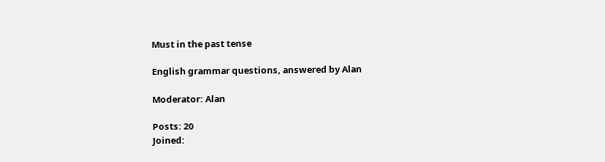Must in the past tense

English grammar questions, answered by Alan

Moderator: Alan

Posts: 20
Joined: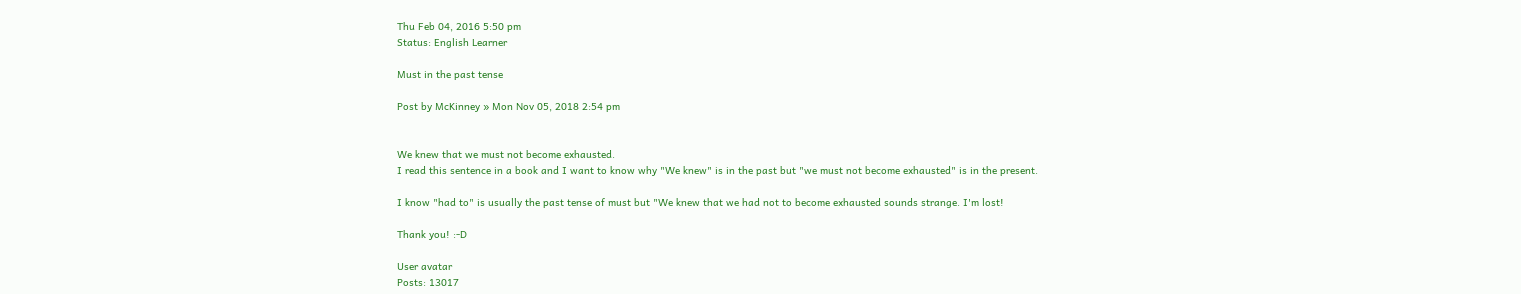Thu Feb 04, 2016 5:50 pm
Status: English Learner

Must in the past tense

Post by McKinney » Mon Nov 05, 2018 2:54 pm


We knew that we must not become exhausted.
I read this sentence in a book and I want to know why "We knew" is in the past but "we must not become exhausted" is in the present.

I know "had to" is usually the past tense of must but "We knew that we had not to become exhausted sounds strange. I'm lost!

Thank you! :-D

User avatar
Posts: 13017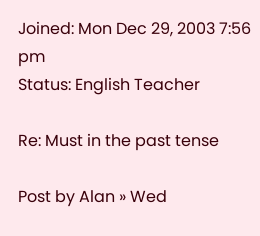Joined: Mon Dec 29, 2003 7:56 pm
Status: English Teacher

Re: Must in the past tense

Post by Alan » Wed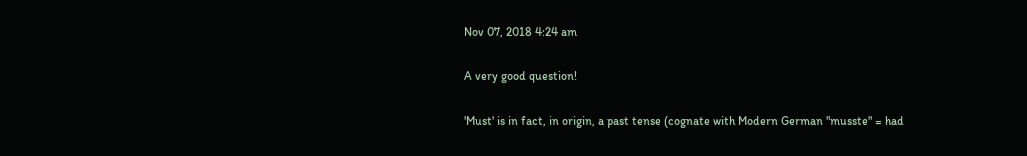Nov 07, 2018 4:24 am

A very good question!

'Must' is in fact, in origin, a past tense (cognate with Modern German "musste" = had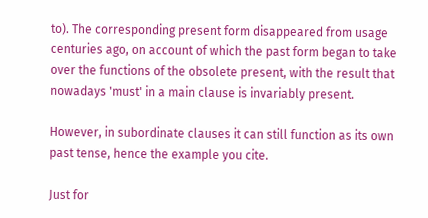to). The corresponding present form disappeared from usage centuries ago, on account of which the past form began to take over the functions of the obsolete present, with the result that nowadays 'must' in a main clause is invariably present.

However, in subordinate clauses it can still function as its own past tense, hence the example you cite.

Just for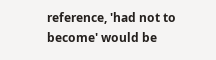reference, 'had not to become' would be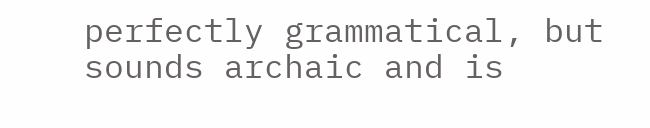perfectly grammatical, but sounds archaic and is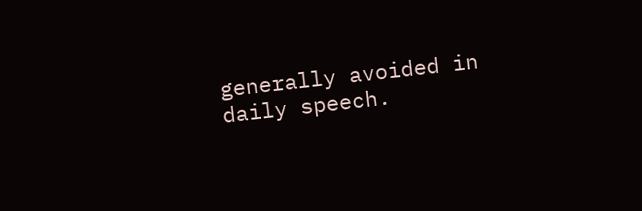generally avoided in daily speech.